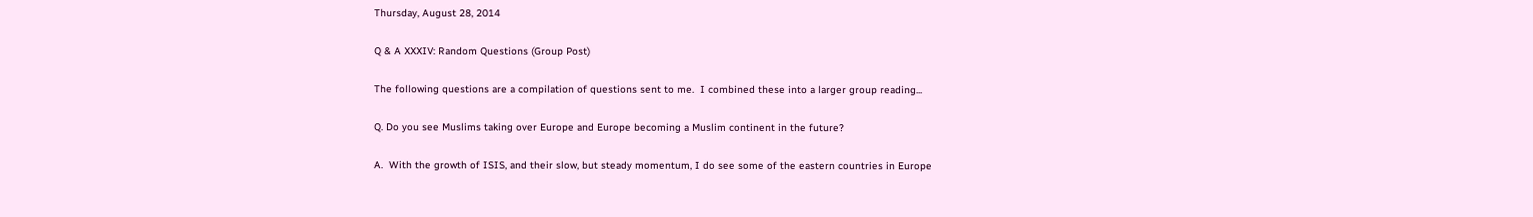Thursday, August 28, 2014

Q & A XXXIV: Random Questions (Group Post)

The following questions are a compilation of questions sent to me.  I combined these into a larger group reading...

Q. Do you see Muslims taking over Europe and Europe becoming a Muslim continent in the future?

A.  With the growth of ISIS, and their slow, but steady momentum, I do see some of the eastern countries in Europe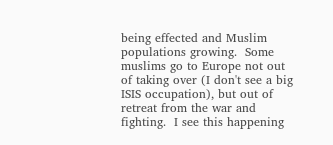being effected and Muslim populations growing.  Some muslims go to Europe not out of taking over (I don't see a big ISIS occupation), but out of retreat from the war and fighting.  I see this happening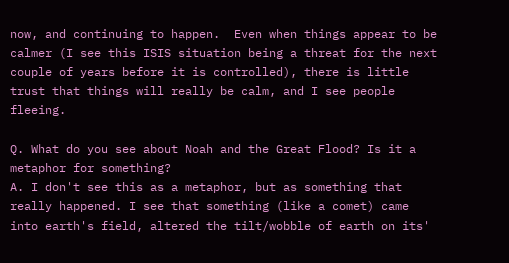now, and continuing to happen.  Even when things appear to be calmer (I see this ISIS situation being a threat for the next couple of years before it is controlled), there is little trust that things will really be calm, and I see people fleeing.

Q. What do you see about Noah and the Great Flood? Is it a metaphor for something?
A. I don't see this as a metaphor, but as something that really happened. I see that something (like a comet) came into earth's field, altered the tilt/wobble of earth on its'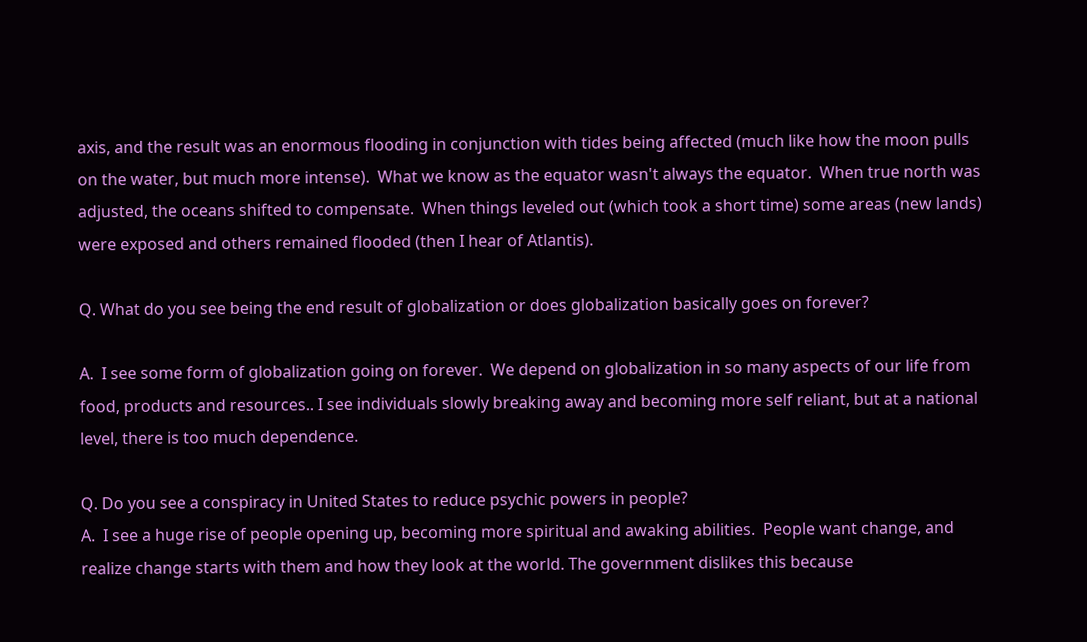axis, and the result was an enormous flooding in conjunction with tides being affected (much like how the moon pulls on the water, but much more intense).  What we know as the equator wasn't always the equator.  When true north was adjusted, the oceans shifted to compensate.  When things leveled out (which took a short time) some areas (new lands) were exposed and others remained flooded (then I hear of Atlantis).

Q. What do you see being the end result of globalization or does globalization basically goes on forever?

A.  I see some form of globalization going on forever.  We depend on globalization in so many aspects of our life from food, products and resources.. I see individuals slowly breaking away and becoming more self reliant, but at a national level, there is too much dependence.

Q. Do you see a conspiracy in United States to reduce psychic powers in people?
A.  I see a huge rise of people opening up, becoming more spiritual and awaking abilities.  People want change, and realize change starts with them and how they look at the world. The government dislikes this because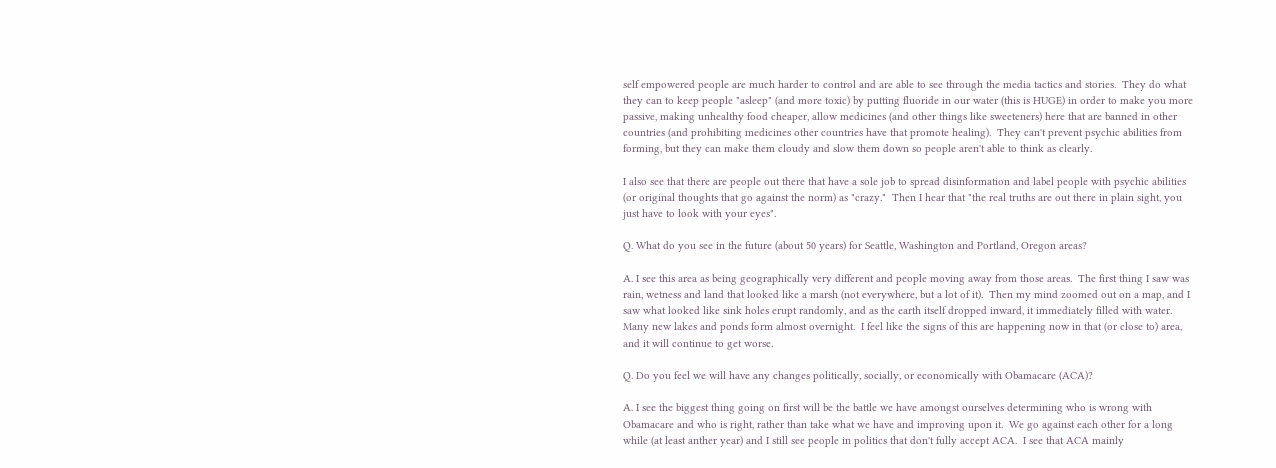self empowered people are much harder to control and are able to see through the media tactics and stories.  They do what they can to keep people "asleep" (and more toxic) by putting fluoride in our water (this is HUGE) in order to make you more passive, making unhealthy food cheaper, allow medicines (and other things like sweeteners) here that are banned in other countries (and prohibiting medicines other countries have that promote healing).  They can't prevent psychic abilities from forming, but they can make them cloudy and slow them down so people aren't able to think as clearly.

I also see that there are people out there that have a sole job to spread disinformation and label people with psychic abilities (or original thoughts that go against the norm) as "crazy."  Then I hear that "the real truths are out there in plain sight, you just have to look with your eyes".

Q. What do you see in the future (about 50 years) for Seattle, Washington and Portland, Oregon areas?

A. I see this area as being geographically very different and people moving away from those areas.  The first thing I saw was rain, wetness and land that looked like a marsh (not everywhere, but a lot of it).  Then my mind zoomed out on a map, and I saw what looked like sink holes erupt randomly, and as the earth itself dropped inward, it immediately filled with water.  Many new lakes and ponds form almost overnight.  I feel like the signs of this are happening now in that (or close to) area, and it will continue to get worse.

Q. Do you feel we will have any changes politically, socially, or economically with Obamacare (ACA)?

A. I see the biggest thing going on first will be the battle we have amongst ourselves determining who is wrong with Obamacare and who is right, rather than take what we have and improving upon it.  We go against each other for a long while (at least anther year) and I still see people in politics that don't fully accept ACA.  I see that ACA mainly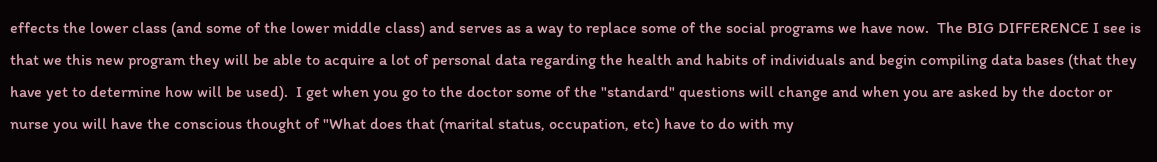effects the lower class (and some of the lower middle class) and serves as a way to replace some of the social programs we have now.  The BIG DIFFERENCE I see is that we this new program they will be able to acquire a lot of personal data regarding the health and habits of individuals and begin compiling data bases (that they have yet to determine how will be used).  I get when you go to the doctor some of the "standard" questions will change and when you are asked by the doctor or nurse you will have the conscious thought of "What does that (marital status, occupation, etc) have to do with my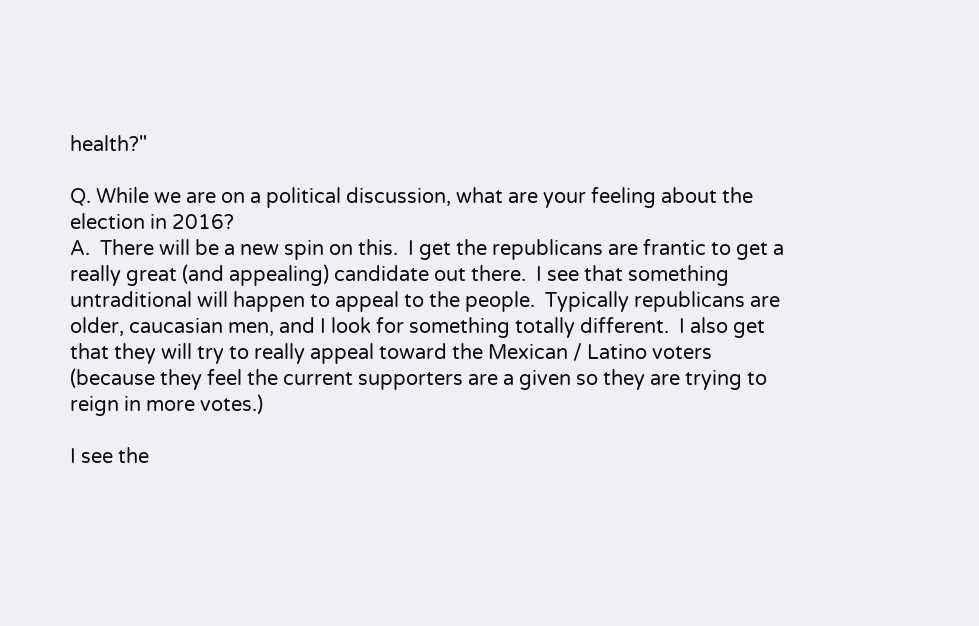health?"

Q. While we are on a political discussion, what are your feeling about the election in 2016?
A.  There will be a new spin on this.  I get the republicans are frantic to get a really great (and appealing) candidate out there.  I see that something untraditional will happen to appeal to the people.  Typically republicans are older, caucasian men, and I look for something totally different.  I also get that they will try to really appeal toward the Mexican / Latino voters (because they feel the current supporters are a given so they are trying to reign in more votes.)

I see the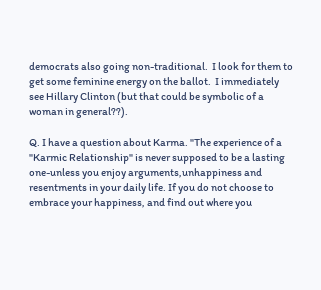democrats also going non-traditional.  I look for them to get some feminine energy on the ballot.  I immediately see Hillary Clinton (but that could be symbolic of a woman in general??).

Q. I have a question about Karma. "The experience of a "Karmic Relationship" is never supposed to be a lasting one-unless you enjoy arguments,unhappiness and resentments in your daily life. If you do not choose to embrace your happiness, and find out where you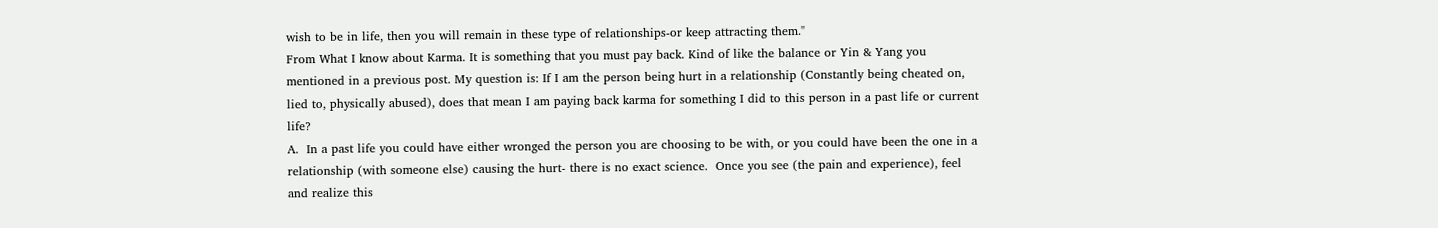wish to be in life, then you will remain in these type of relationships-or keep attracting them."
From What I know about Karma. It is something that you must pay back. Kind of like the balance or Yin & Yang you mentioned in a previous post. My question is: If I am the person being hurt in a relationship (Constantly being cheated on, lied to, physically abused), does that mean I am paying back karma for something I did to this person in a past life or current life?
A.  In a past life you could have either wronged the person you are choosing to be with, or you could have been the one in a relationship (with someone else) causing the hurt- there is no exact science.  Once you see (the pain and experience), feel and realize this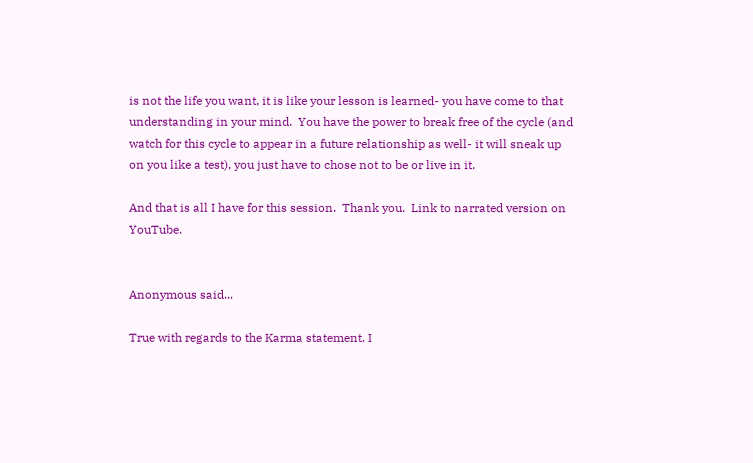is not the life you want, it is like your lesson is learned- you have come to that understanding in your mind.  You have the power to break free of the cycle (and watch for this cycle to appear in a future relationship as well- it will sneak up on you like a test), you just have to chose not to be or live in it.

And that is all I have for this session.  Thank you.  Link to narrated version on YouTube.


Anonymous said...

True with regards to the Karma statement. I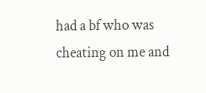had a bf who was cheating on me and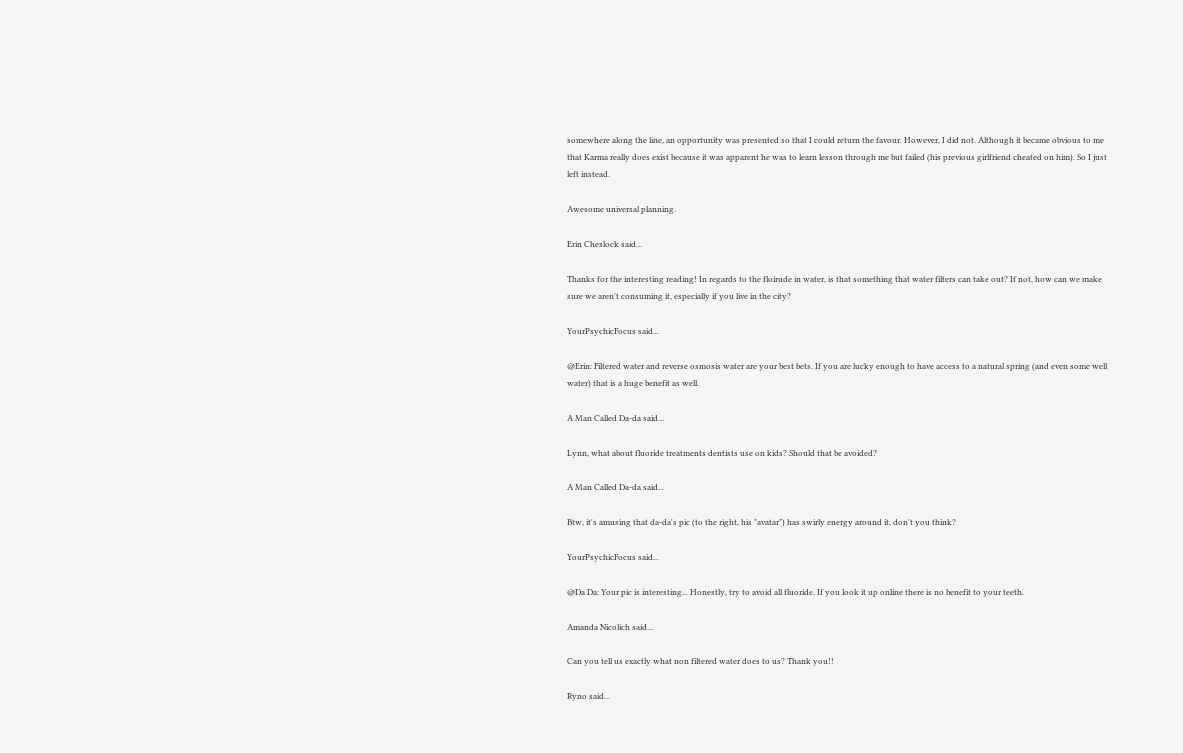somewhere along the line, an opportunity was presented so that I could return the favour. However, I did not. Although it became obvious to me that Karma really does exist because it was apparent he was to learn lesson through me but failed (his previous girlfriend cheated on him). So I just left instead.

Awesome universal planning.

Erin Cheslock said...

Thanks for the interesting reading! In regards to the floirude in water, is that something that water filters can take out? If not, how can we make sure we aren't consuming it, especially if you live in the city?

YourPsychicFocus said...

@Erin: Filtered water and reverse osmosis water are your best bets. If you are lucky enough to have access to a natural spring (and even some well water) that is a huge benefit as well.

A Man Called Da-da said...

Lynn, what about fluoride treatments dentists use on kids? Should that be avoided?

A Man Called Da-da said...

Btw, it's amusing that da-da's pic (to the right, his "avatar") has swirly energy around it, don't you think?

YourPsychicFocus said...

@Da Da: Your pic is interesting... Honestly, try to avoid all fluoride. If you look it up online there is no benefit to your teeth.

Amanda Nicolich said...

Can you tell us exactly what non filtered water does to us? Thank you!!

Ryno said...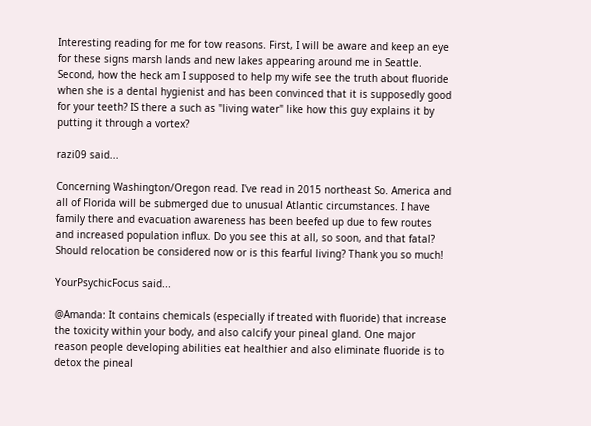Interesting reading for me for tow reasons. First, I will be aware and keep an eye for these signs marsh lands and new lakes appearing around me in Seattle. Second, how the heck am I supposed to help my wife see the truth about fluoride when she is a dental hygienist and has been convinced that it is supposedly good for your teeth? IS there a such as "living water" like how this guy explains it by putting it through a vortex?

razi09 said...

Concerning Washington/Oregon read. I've read in 2015 northeast So. America and all of Florida will be submerged due to unusual Atlantic circumstances. I have family there and evacuation awareness has been beefed up due to few routes and increased population influx. Do you see this at all, so soon, and that fatal? Should relocation be considered now or is this fearful living? Thank you so much!

YourPsychicFocus said...

@Amanda: It contains chemicals (especially if treated with fluoride) that increase the toxicity within your body, and also calcify your pineal gland. One major reason people developing abilities eat healthier and also eliminate fluoride is to detox the pineal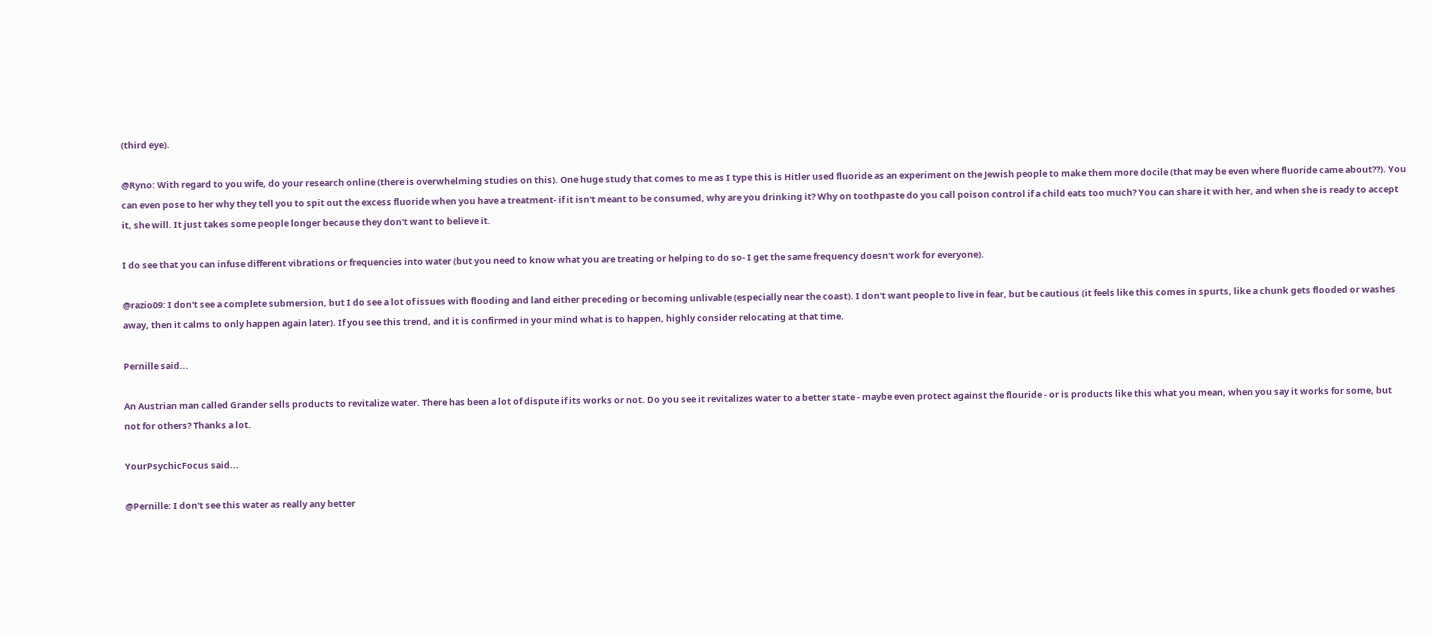(third eye).

@Ryno: With regard to you wife, do your research online (there is overwhelming studies on this). One huge study that comes to me as I type this is Hitler used fluoride as an experiment on the Jewish people to make them more docile (that may be even where fluoride came about??). You can even pose to her why they tell you to spit out the excess fluoride when you have a treatment- if it isn't meant to be consumed, why are you drinking it? Why on toothpaste do you call poison control if a child eats too much? You can share it with her, and when she is ready to accept it, she will. It just takes some people longer because they don't want to believe it.

I do see that you can infuse different vibrations or frequencies into water (but you need to know what you are treating or helping to do so- I get the same frequency doesn't work for everyone).

@razio09: I don't see a complete submersion, but I do see a lot of issues with flooding and land either preceding or becoming unlivable (especially near the coast). I don't want people to live in fear, but be cautious (it feels like this comes in spurts, like a chunk gets flooded or washes away, then it calms to only happen again later). If you see this trend, and it is confirmed in your mind what is to happen, highly consider relocating at that time.

Pernille said...

An Austrian man called Grander sells products to revitalize water. There has been a lot of dispute if its works or not. Do you see it revitalizes water to a better state - maybe even protect against the flouride - or is products like this what you mean, when you say it works for some, but not for others? Thanks a lot.

YourPsychicFocus said...

@Pernille: I don't see this water as really any better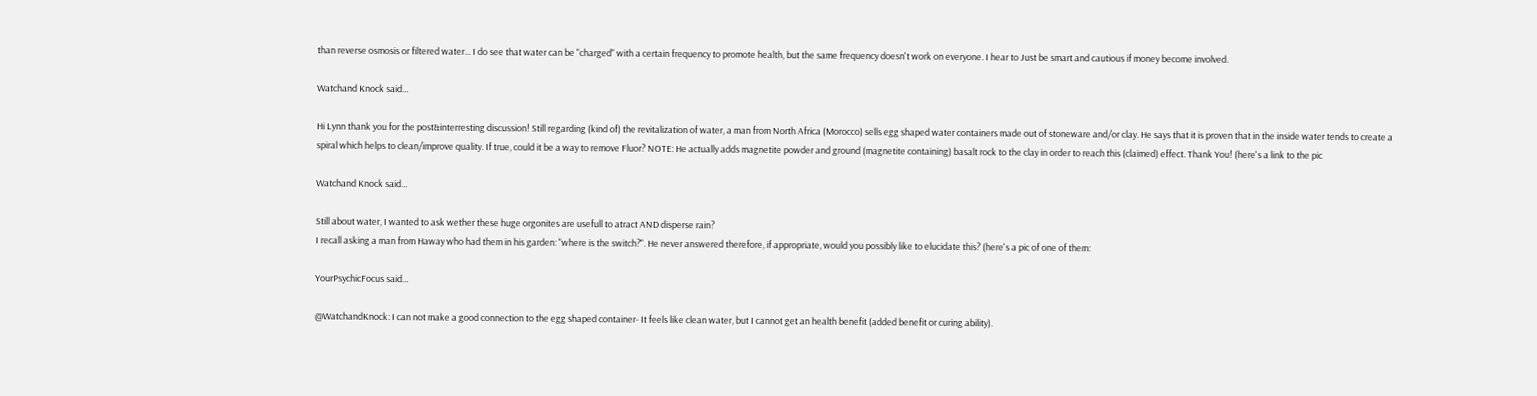than reverse osmosis or filtered water... I do see that water can be "charged" with a certain frequency to promote health, but the same frequency doesn't work on everyone. I hear to Just be smart and cautious if money become involved.

Watchand Knock said...

Hi Lynn thank you for the post&interresting discussion! Still regarding (kind of) the revitalization of water, a man from North Africa (Morocco) sells egg shaped water containers made out of stoneware and/or clay. He says that it is proven that in the inside water tends to create a spiral which helps to clean/improve quality. If true, could it be a way to remove Fluor? NOTE: He actually adds magnetite powder and ground (magnetite containing) basalt rock to the clay in order to reach this (claimed) effect. Thank You! (here's a link to the pic

Watchand Knock said...

Still about water, I wanted to ask wether these huge orgonites are usefull to atract AND disperse rain?
I recall asking a man from Haway who had them in his garden: "where is the switch?". He never answered therefore, if appropriate, would you possibly like to elucidate this? (here's a pic of one of them:

YourPsychicFocus said...

@WatchandKnock: I can not make a good connection to the egg shaped container- It feels like clean water, but I cannot get an health benefit (added benefit or curing ability).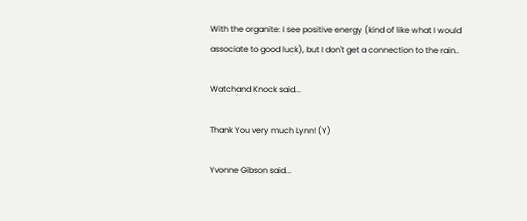With the organite: I see positive energy (kind of like what I would associate to good luck), but I don't get a connection to the rain..

Watchand Knock said...

Thank You very much Lynn! (Y)

Yvonne Gibson said...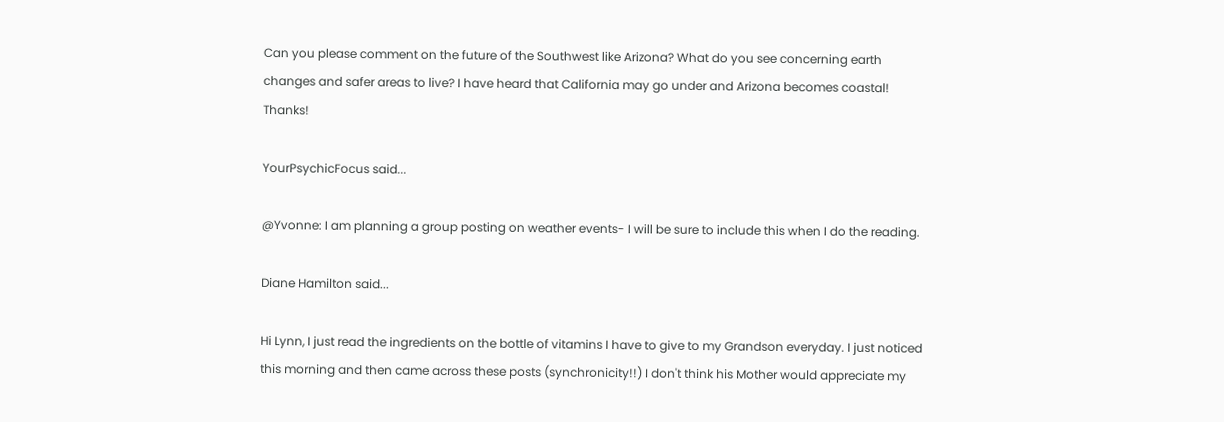Can you please comment on the future of the Southwest like Arizona? What do you see concerning earth changes and safer areas to live? I have heard that California may go under and Arizona becomes coastal! Thanks!

YourPsychicFocus said...

@Yvonne: I am planning a group posting on weather events- I will be sure to include this when I do the reading.

Diane Hamilton said...

Hi Lynn, I just read the ingredients on the bottle of vitamins I have to give to my Grandson everyday. I just noticed this morning and then came across these posts (synchronicity!!) I don't think his Mother would appreciate my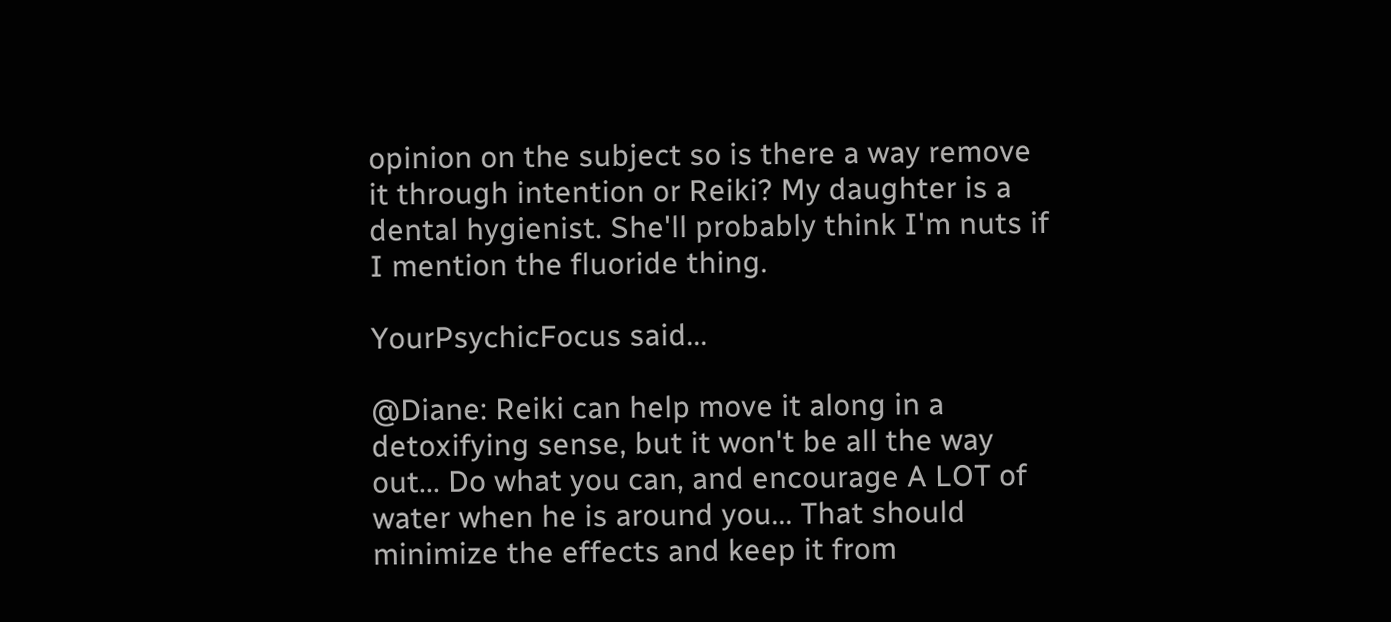opinion on the subject so is there a way remove it through intention or Reiki? My daughter is a dental hygienist. She'll probably think I'm nuts if I mention the fluoride thing.

YourPsychicFocus said...

@Diane: Reiki can help move it along in a detoxifying sense, but it won't be all the way out... Do what you can, and encourage A LOT of water when he is around you... That should minimize the effects and keep it from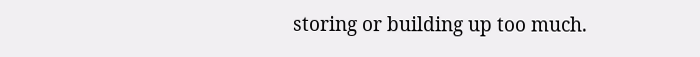storing or building up too much.